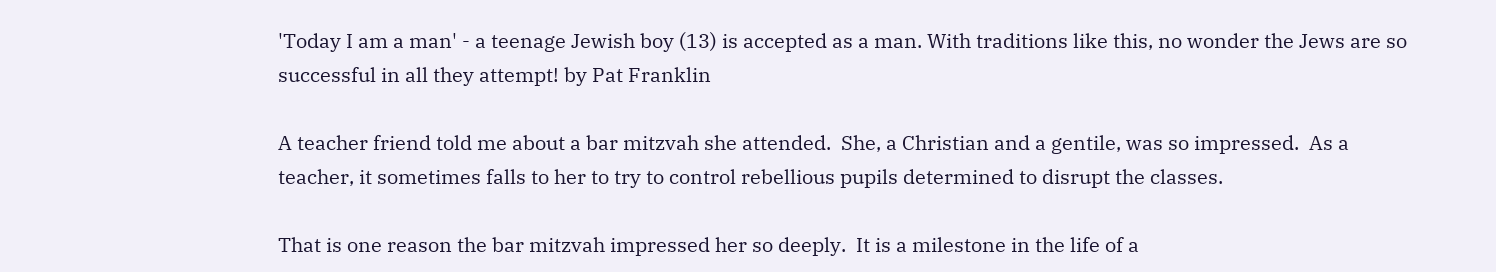'Today I am a man' - a teenage Jewish boy (13) is accepted as a man. With traditions like this, no wonder the Jews are so successful in all they attempt! by Pat Franklin

A teacher friend told me about a bar mitzvah she attended.  She, a Christian and a gentile, was so impressed.  As a teacher, it sometimes falls to her to try to control rebellious pupils determined to disrupt the classes.

That is one reason the bar mitzvah impressed her so deeply.  It is a milestone in the life of a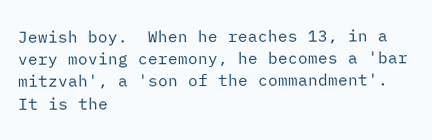Jewish boy.  When he reaches 13, in a very moving ceremony, he becomes a 'bar mitzvah', a 'son of the commandment'.  It is the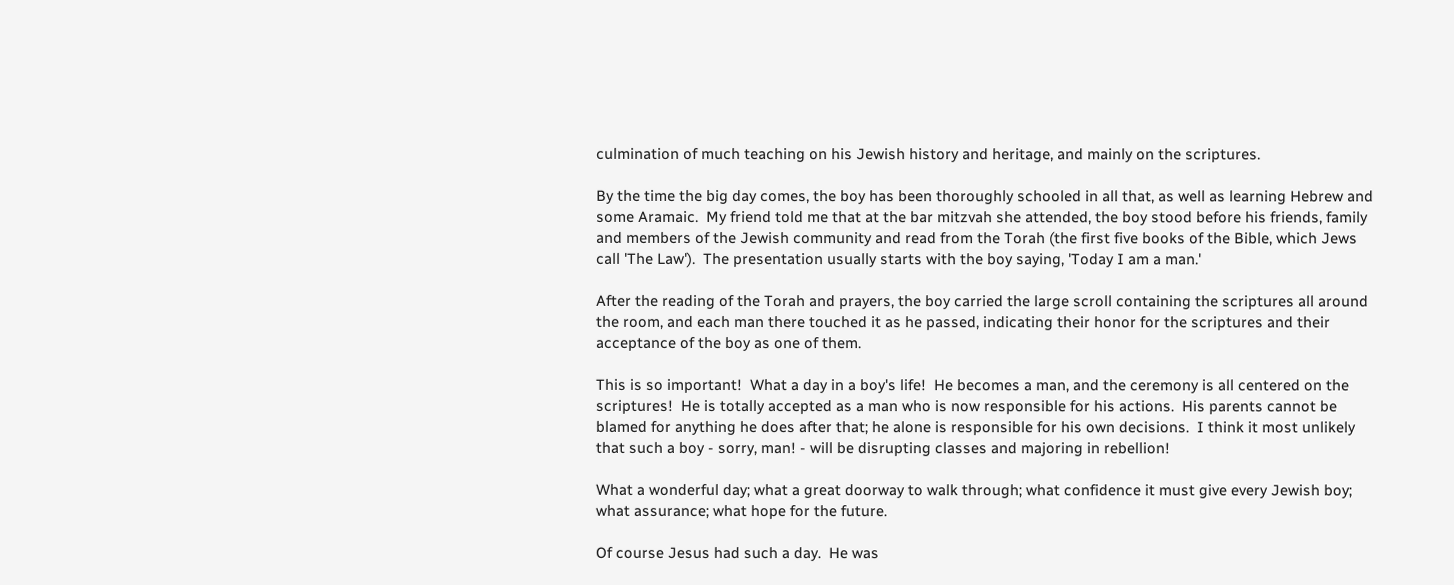culmination of much teaching on his Jewish history and heritage, and mainly on the scriptures.

By the time the big day comes, the boy has been thoroughly schooled in all that, as well as learning Hebrew and some Aramaic.  My friend told me that at the bar mitzvah she attended, the boy stood before his friends, family and members of the Jewish community and read from the Torah (the first five books of the Bible, which Jews call 'The Law').  The presentation usually starts with the boy saying, 'Today I am a man.'

After the reading of the Torah and prayers, the boy carried the large scroll containing the scriptures all around the room, and each man there touched it as he passed, indicating their honor for the scriptures and their acceptance of the boy as one of them.

This is so important!  What a day in a boy's life!  He becomes a man, and the ceremony is all centered on the scriptures!  He is totally accepted as a man who is now responsible for his actions.  His parents cannot be blamed for anything he does after that; he alone is responsible for his own decisions.  I think it most unlikely that such a boy - sorry, man! - will be disrupting classes and majoring in rebellion!

What a wonderful day; what a great doorway to walk through; what confidence it must give every Jewish boy; what assurance; what hope for the future.

Of course Jesus had such a day.  He was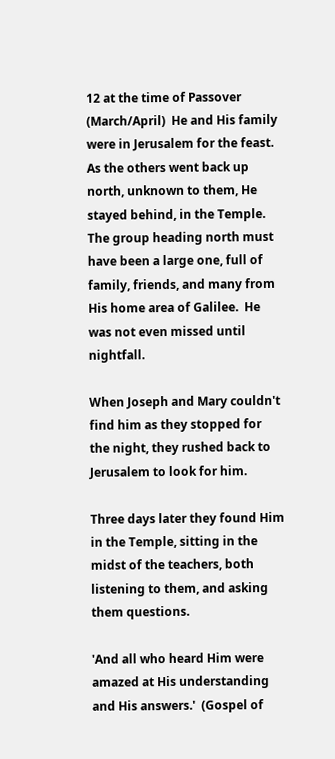12 at the time of Passover (March/April)  He and His family were in Jerusalem for the feast.  As the others went back up north, unknown to them, He stayed behind, in the Temple.  The group heading north must have been a large one, full of family, friends, and many from His home area of Galilee.  He was not even missed until nightfall.

When Joseph and Mary couldn't find him as they stopped for the night, they rushed back to Jerusalem to look for him.

Three days later they found Him in the Temple, sitting in the midst of the teachers, both listening to them, and asking them questions.

'And all who heard Him were amazed at His understanding and His answers.'  (Gospel of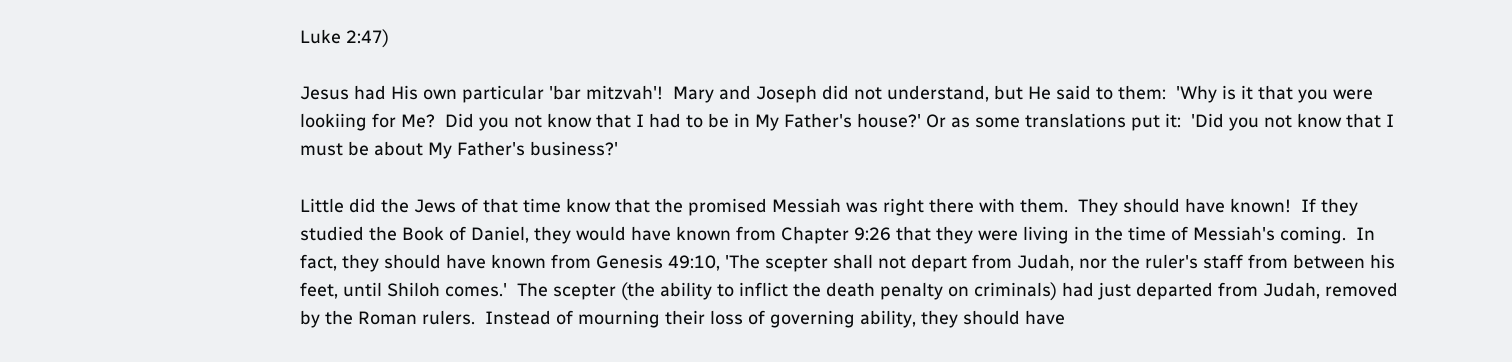Luke 2:47)

Jesus had His own particular 'bar mitzvah'!  Mary and Joseph did not understand, but He said to them:  'Why is it that you were lookiing for Me?  Did you not know that I had to be in My Father's house?' Or as some translations put it:  'Did you not know that I must be about My Father's business?'

Little did the Jews of that time know that the promised Messiah was right there with them.  They should have known!  If they studied the Book of Daniel, they would have known from Chapter 9:26 that they were living in the time of Messiah's coming.  In fact, they should have known from Genesis 49:10, 'The scepter shall not depart from Judah, nor the ruler's staff from between his feet, until Shiloh comes.'  The scepter (the ability to inflict the death penalty on criminals) had just departed from Judah, removed by the Roman rulers.  Instead of mourning their loss of governing ability, they should have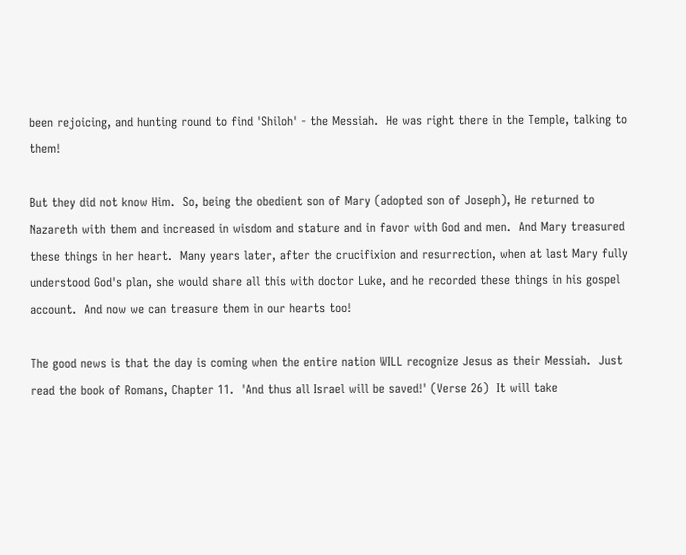been rejoicing, and hunting round to find 'Shiloh' - the Messiah.  He was right there in the Temple, talking to them!

But they did not know Him.  So, being the obedient son of Mary (adopted son of Joseph), He returned to Nazareth with them and increased in wisdom and stature and in favor with God and men.  And Mary treasured these things in her heart.  Many years later, after the crucifixion and resurrection, when at last Mary fully understood God's plan, she would share all this with doctor Luke, and he recorded these things in his gospel account.  And now we can treasure them in our hearts too!

The good news is that the day is coming when the entire nation WILL recognize Jesus as their Messiah.  Just read the book of Romans, Chapter 11.  'And thus all Israel will be saved!' (Verse 26)  It will take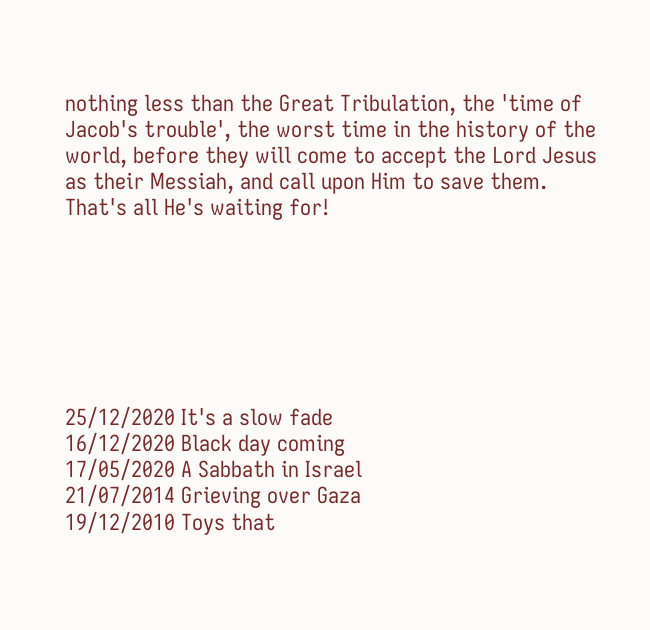nothing less than the Great Tribulation, the 'time of Jacob's trouble', the worst time in the history of the world, before they will come to accept the Lord Jesus as their Messiah, and call upon Him to save them.  That's all He's waiting for!







25/12/2020 It's a slow fade
16/12/2020 Black day coming
17/05/2020 A Sabbath in Israel
21/07/2014 Grieving over Gaza
19/12/2010 Toys that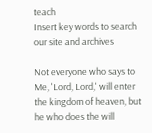teach
Insert key words to search our site and archives

Not everyone who says to Me, 'Lord, Lord,' will enter the kingdom of heaven, but he who does the will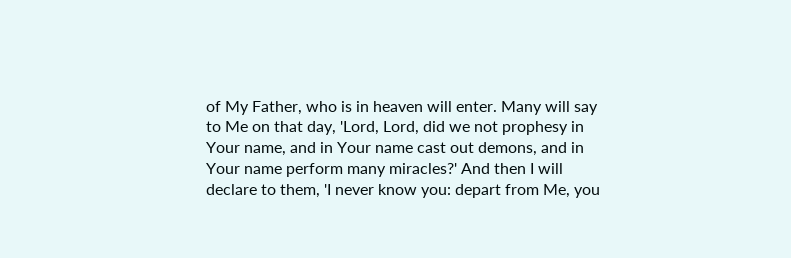of My Father, who is in heaven will enter. Many will say to Me on that day, 'Lord, Lord, did we not prophesy in Your name, and in Your name cast out demons, and in Your name perform many miracles?' And then I will declare to them, 'I never know you: depart from Me, you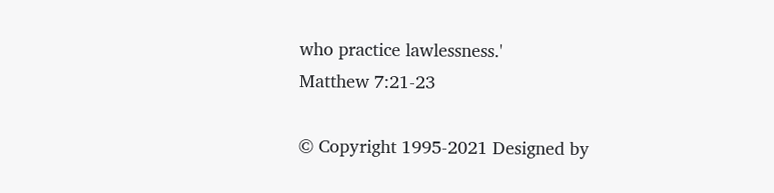who practice lawlessness.'
Matthew 7:21-23

© Copyright 1995-2021 Designed by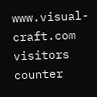www.visual-craft.com
visitors counter